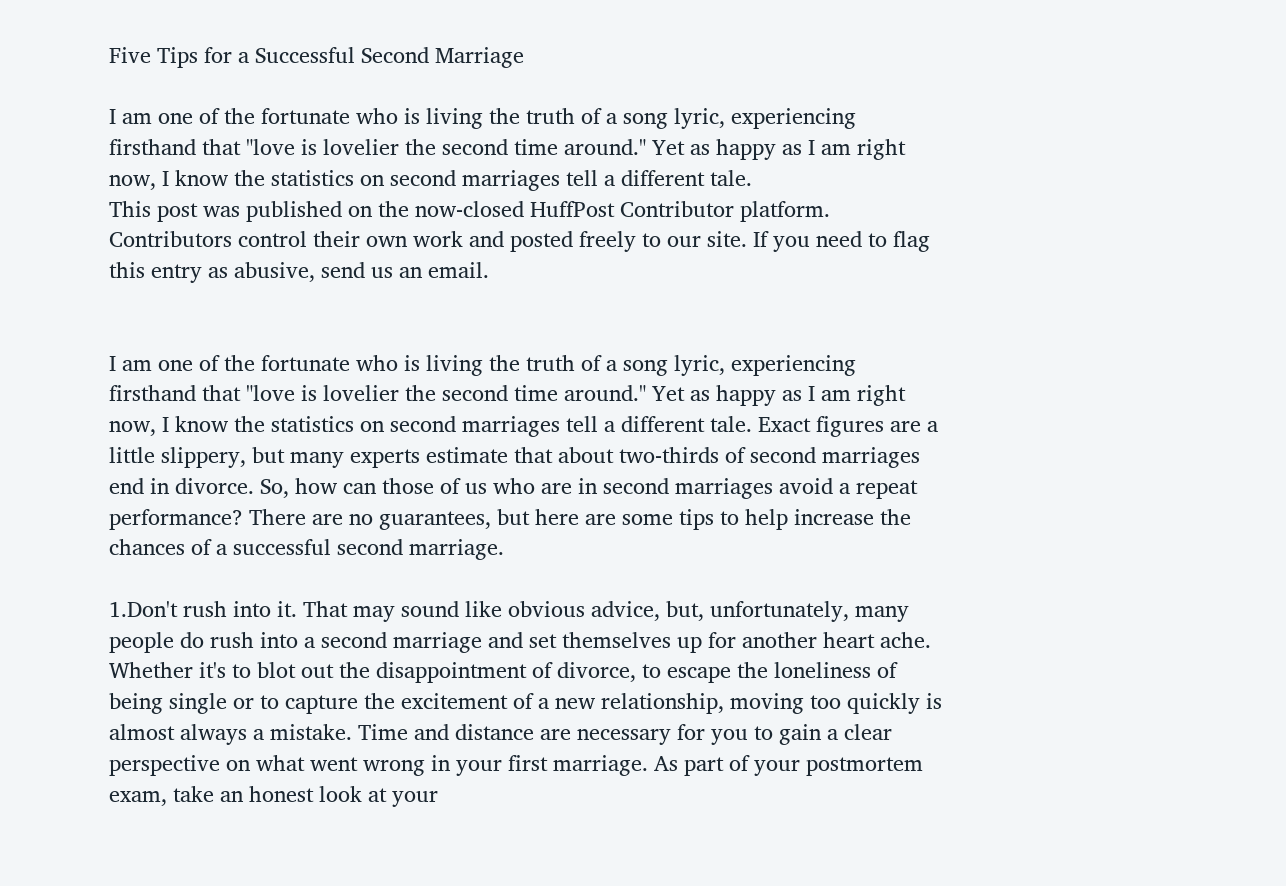Five Tips for a Successful Second Marriage

I am one of the fortunate who is living the truth of a song lyric, experiencing firsthand that "love is lovelier the second time around." Yet as happy as I am right now, I know the statistics on second marriages tell a different tale.
This post was published on the now-closed HuffPost Contributor platform. Contributors control their own work and posted freely to our site. If you need to flag this entry as abusive, send us an email.


I am one of the fortunate who is living the truth of a song lyric, experiencing firsthand that "love is lovelier the second time around." Yet as happy as I am right now, I know the statistics on second marriages tell a different tale. Exact figures are a little slippery, but many experts estimate that about two-thirds of second marriages end in divorce. So, how can those of us who are in second marriages avoid a repeat performance? There are no guarantees, but here are some tips to help increase the chances of a successful second marriage.

1.Don't rush into it. That may sound like obvious advice, but, unfortunately, many people do rush into a second marriage and set themselves up for another heart ache. Whether it's to blot out the disappointment of divorce, to escape the loneliness of being single or to capture the excitement of a new relationship, moving too quickly is almost always a mistake. Time and distance are necessary for you to gain a clear perspective on what went wrong in your first marriage. As part of your postmortem exam, take an honest look at your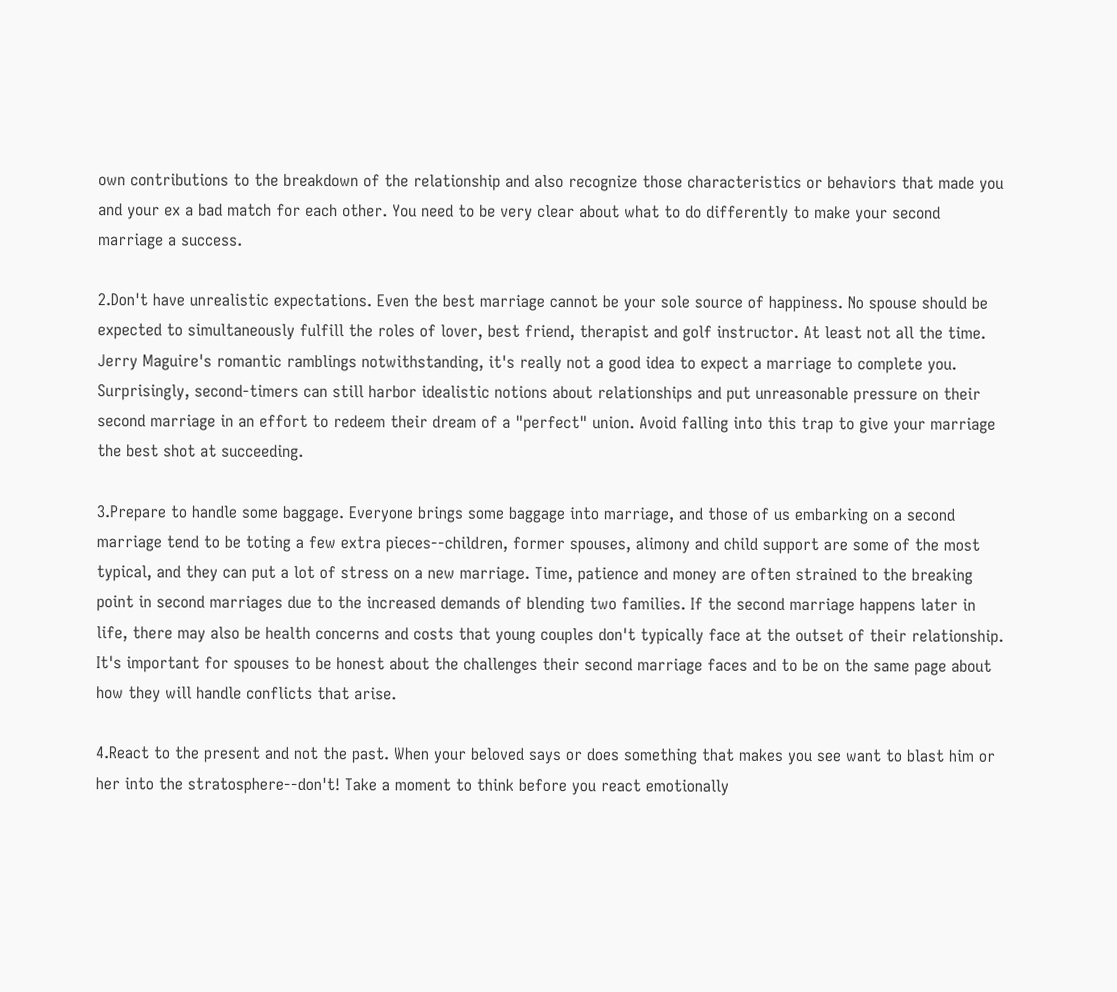own contributions to the breakdown of the relationship and also recognize those characteristics or behaviors that made you and your ex a bad match for each other. You need to be very clear about what to do differently to make your second marriage a success.

2.Don't have unrealistic expectations. Even the best marriage cannot be your sole source of happiness. No spouse should be expected to simultaneously fulfill the roles of lover, best friend, therapist and golf instructor. At least not all the time. Jerry Maguire's romantic ramblings notwithstanding, it's really not a good idea to expect a marriage to complete you. Surprisingly, second-timers can still harbor idealistic notions about relationships and put unreasonable pressure on their second marriage in an effort to redeem their dream of a "perfect" union. Avoid falling into this trap to give your marriage the best shot at succeeding.

3.Prepare to handle some baggage. Everyone brings some baggage into marriage, and those of us embarking on a second marriage tend to be toting a few extra pieces--children, former spouses, alimony and child support are some of the most typical, and they can put a lot of stress on a new marriage. Time, patience and money are often strained to the breaking point in second marriages due to the increased demands of blending two families. If the second marriage happens later in life, there may also be health concerns and costs that young couples don't typically face at the outset of their relationship. It's important for spouses to be honest about the challenges their second marriage faces and to be on the same page about how they will handle conflicts that arise.

4.React to the present and not the past. When your beloved says or does something that makes you see want to blast him or her into the stratosphere--don't! Take a moment to think before you react emotionally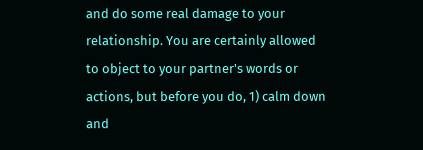and do some real damage to your relationship. You are certainly allowed to object to your partner's words or actions, but before you do, 1) calm down and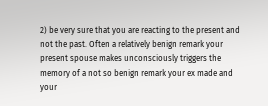2) be very sure that you are reacting to the present and not the past. Often a relatively benign remark your present spouse makes unconsciously triggers the memory of a not so benign remark your ex made and your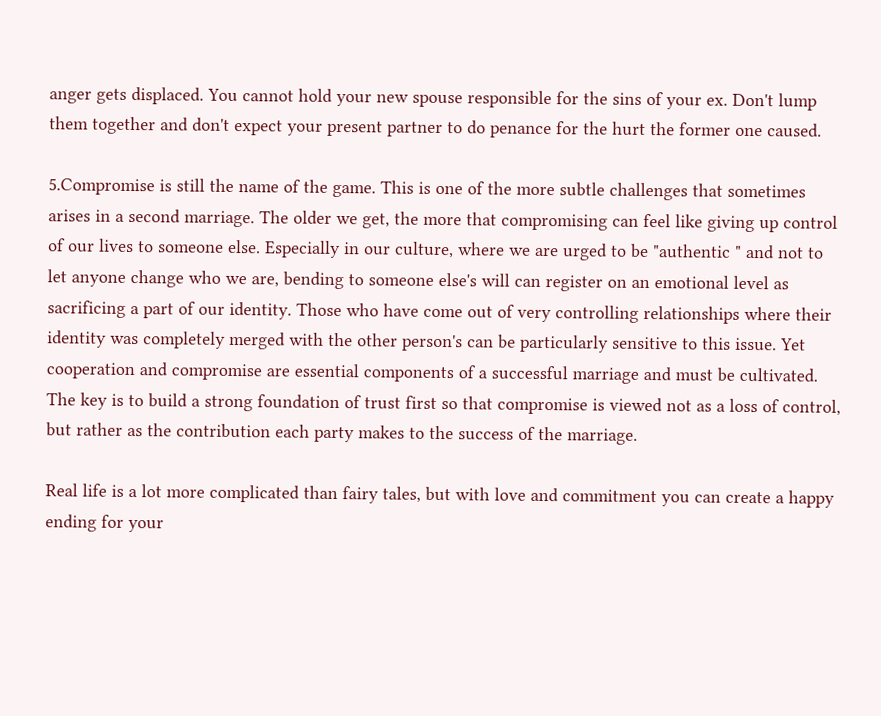anger gets displaced. You cannot hold your new spouse responsible for the sins of your ex. Don't lump them together and don't expect your present partner to do penance for the hurt the former one caused.

5.Compromise is still the name of the game. This is one of the more subtle challenges that sometimes arises in a second marriage. The older we get, the more that compromising can feel like giving up control of our lives to someone else. Especially in our culture, where we are urged to be "authentic " and not to let anyone change who we are, bending to someone else's will can register on an emotional level as sacrificing a part of our identity. Those who have come out of very controlling relationships where their identity was completely merged with the other person's can be particularly sensitive to this issue. Yet cooperation and compromise are essential components of a successful marriage and must be cultivated. The key is to build a strong foundation of trust first so that compromise is viewed not as a loss of control, but rather as the contribution each party makes to the success of the marriage.

Real life is a lot more complicated than fairy tales, but with love and commitment you can create a happy ending for your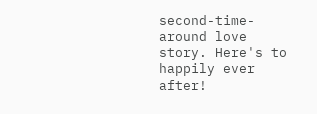second-time-around love story. Here's to happily ever after!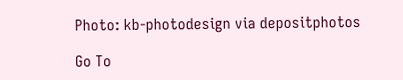Photo: kb-photodesign via depositphotos

Go To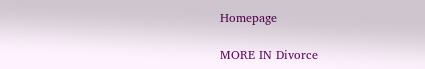Homepage

MORE IN Divorce